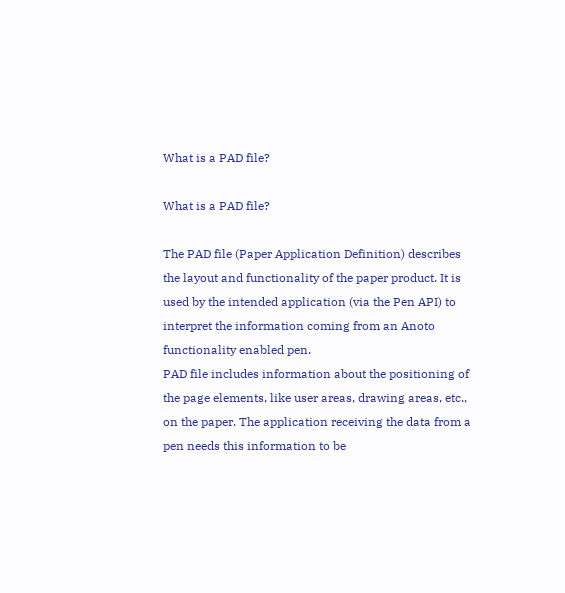What is a PAD file?

What is a PAD file?

The PAD file (Paper Application Definition) describes the layout and functionality of the paper product. It is used by the intended application (via the Pen API) to interpret the information coming from an Anoto functionality enabled pen.
PAD file includes information about the positioning of the page elements, like user areas, drawing areas, etc., on the paper. The application receiving the data from a pen needs this information to be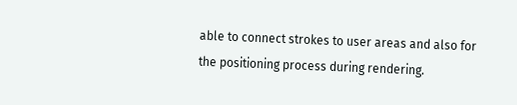able to connect strokes to user areas and also for the positioning process during rendering.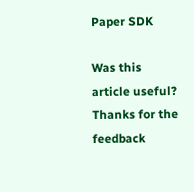Paper SDK

Was this article useful? Thanks for the feedback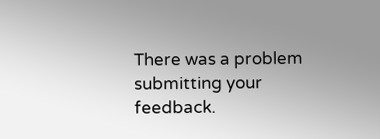There was a problem submitting your feedback.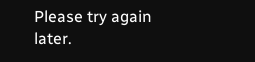Please try again later.